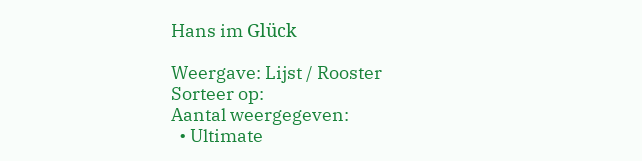Hans im Glück

Weergave: Lijst / Rooster
Sorteer op:
Aantal weergegeven:
  • Ultimate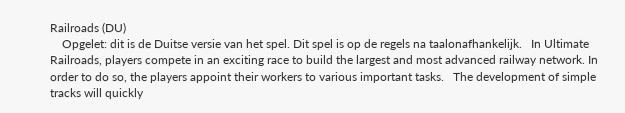Railroads (DU)
    Opgelet: dit is de Duitse versie van het spel. Dit spel is op de regels na taalonafhankelijk.   In Ultimate Railroads, players compete in an exciting race to build the largest and most advanced railway network. In order to do so, the players appoint their workers to various important tasks.   The development of simple tracks will quickly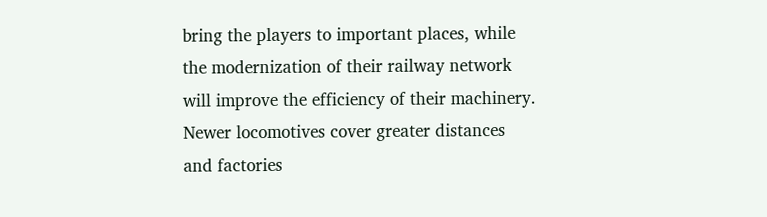bring the players to important places, while the modernization of their railway network will improve the efficiency of their machinery. Newer locomotives cover greater distances and factories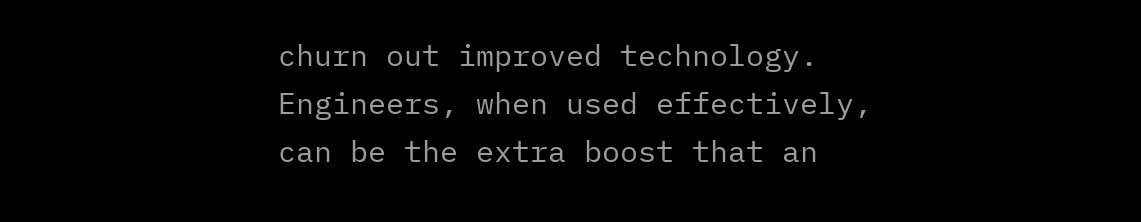churn out improved technology. Engineers, when used effectively, can be the extra boost that an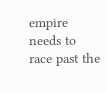empire needs to race past the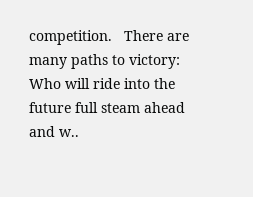competition.   There are many paths to victory: Who will ride into the future full steam ahead and w..